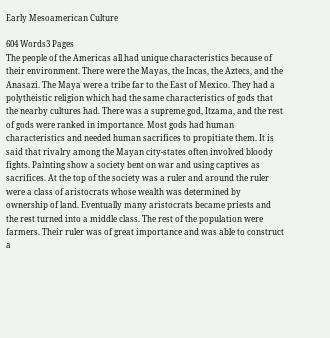Early Mesoamerican Culture

604 Words3 Pages
The people of the Americas all had unique characteristics because of their environment. There were the Mayas, the Incas, the Aztecs, and the Anasazi. The Maya were a tribe far to the East of Mexico. They had a polytheistic religion which had the same characteristics of gods that the nearby cultures had. There was a supreme god, Itzama, and the rest of gods were ranked in importance. Most gods had human characteristics and needed human sacrifices to propitiate them. It is said that rivalry among the Mayan city-states often involved bloody fights. Painting show a society bent on war and using captives as sacrifices. At the top of the society was a ruler and around the ruler were a class of aristocrats whose wealth was determined by ownership of land. Eventually many aristocrats became priests and the rest turned into a middle class. The rest of the population were farmers. Their ruler was of great importance and was able to construct a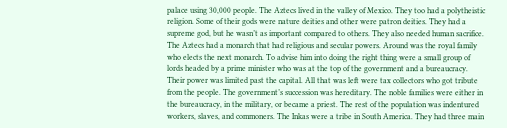palace using 30,000 people. The Aztecs lived in the valley of Mexico. They too had a polytheistic religion. Some of their gods were nature deities and other were patron deities. They had a supreme god, but he wasn’t as important compared to others. They also needed human sacrifice. The Aztecs had a monarch that had religious and secular powers. Around was the royal family who elects the next monarch. To advise him into doing the right thing were a small group of lords headed by a prime minister who was at the top of the government and a bureaucracy. Their power was limited past the capital. All that was left were tax collectors who got tribute from the people. The government’s succession was hereditary. The noble families were either in the bureaucracy, in the military, or became a priest. The rest of the population was indentured workers, slaves, and commoners. The Inkas were a tribe in South America. They had three main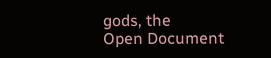gods, the
Open Document